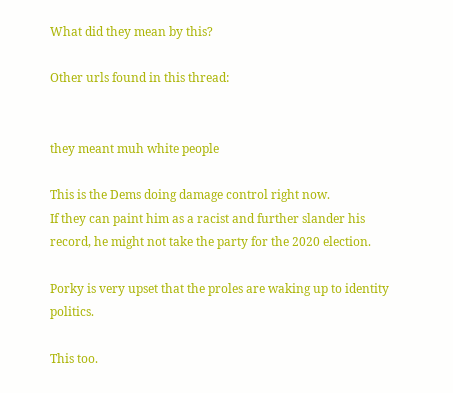What did they mean by this?

Other urls found in this thread:


they meant muh white people

This is the Dems doing damage control right now.
If they can paint him as a racist and further slander his record, he might not take the party for the 2020 election.

Porky is very upset that the proles are waking up to identity politics.

This too.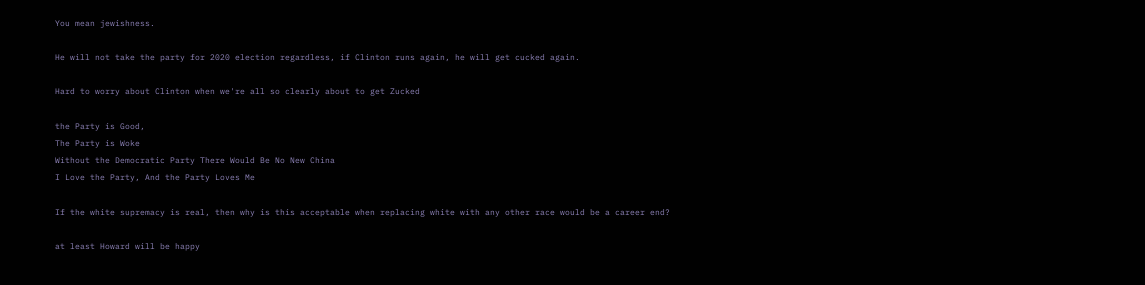You mean jewishness.

He will not take the party for 2020 election regardless, if Clinton runs again, he will get cucked again.

Hard to worry about Clinton when we're all so clearly about to get Zucked

the Party is Good,
The Party is Woke
Without the Democratic Party There Would Be No New China
I Love the Party, And the Party Loves Me

If the white supremacy is real, then why is this acceptable when replacing white with any other race would be a career end?

at least Howard will be happy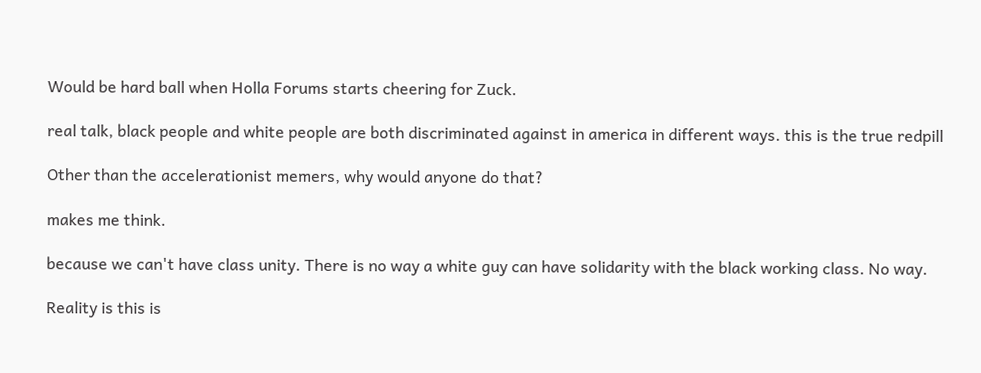Would be hard ball when Holla Forums starts cheering for Zuck.

real talk, black people and white people are both discriminated against in america in different ways. this is the true redpill

Other than the accelerationist memers, why would anyone do that?

makes me think.

because we can't have class unity. There is no way a white guy can have solidarity with the black working class. No way.

Reality is this is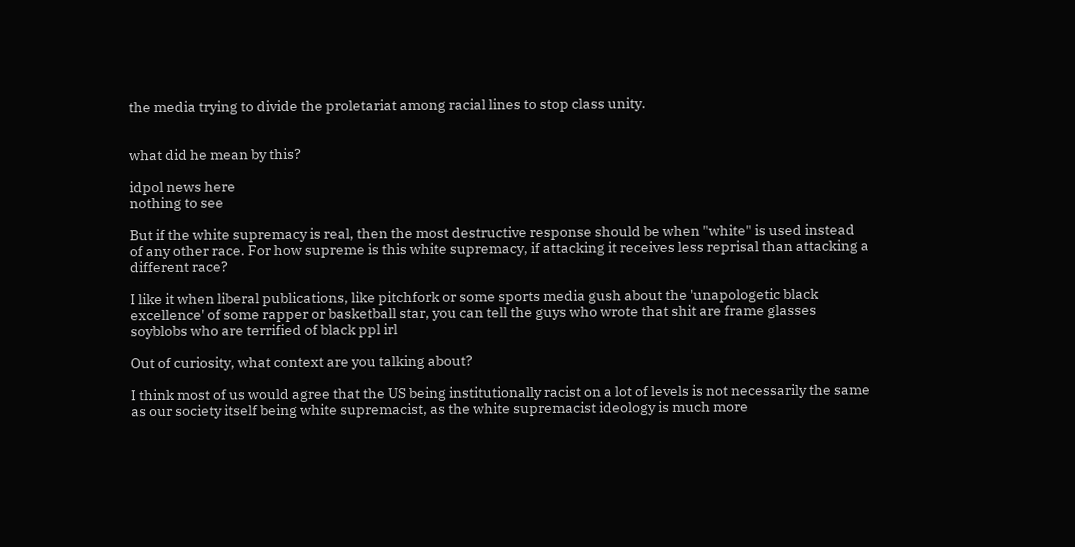the media trying to divide the proletariat among racial lines to stop class unity.


what did he mean by this?

idpol news here
nothing to see

But if the white supremacy is real, then the most destructive response should be when "white" is used instead of any other race. For how supreme is this white supremacy, if attacking it receives less reprisal than attacking a different race?

I like it when liberal publications, like pitchfork or some sports media gush about the 'unapologetic black excellence' of some rapper or basketball star, you can tell the guys who wrote that shit are frame glasses soyblobs who are terrified of black ppl irl

Out of curiosity, what context are you talking about?

I think most of us would agree that the US being institutionally racist on a lot of levels is not necessarily the same as our society itself being white supremacist, as the white supremacist ideology is much more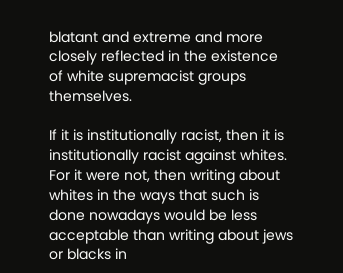blatant and extreme and more closely reflected in the existence of white supremacist groups themselves.

If it is institutionally racist, then it is institutionally racist against whites. For it were not, then writing about whites in the ways that such is done nowadays would be less acceptable than writing about jews or blacks in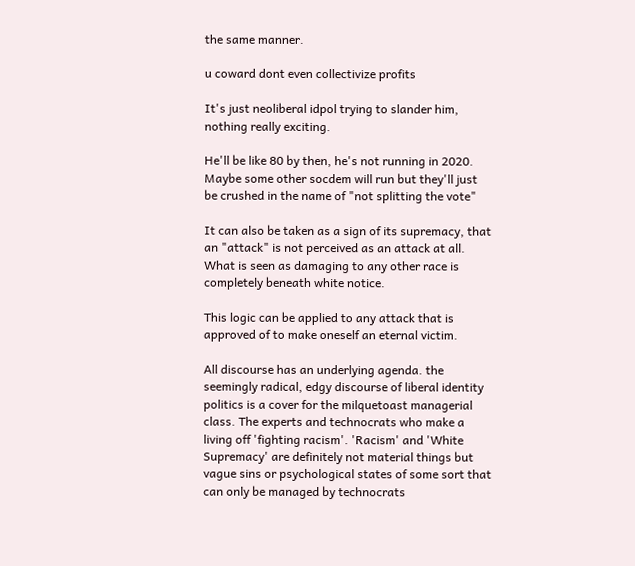the same manner.

u coward dont even collectivize profits

It's just neoliberal idpol trying to slander him, nothing really exciting.

He'll be like 80 by then, he's not running in 2020. Maybe some other socdem will run but they'll just be crushed in the name of "not splitting the vote"

It can also be taken as a sign of its supremacy, that an "attack" is not perceived as an attack at all. What is seen as damaging to any other race is completely beneath white notice.

This logic can be applied to any attack that is approved of to make oneself an eternal victim.

All discourse has an underlying agenda. the seemingly radical, edgy discourse of liberal identity politics is a cover for the milquetoast managerial class. The experts and technocrats who make a living off 'fighting racism'. 'Racism' and 'White Supremacy' are definitely not material things but vague sins or psychological states of some sort that can only be managed by technocrats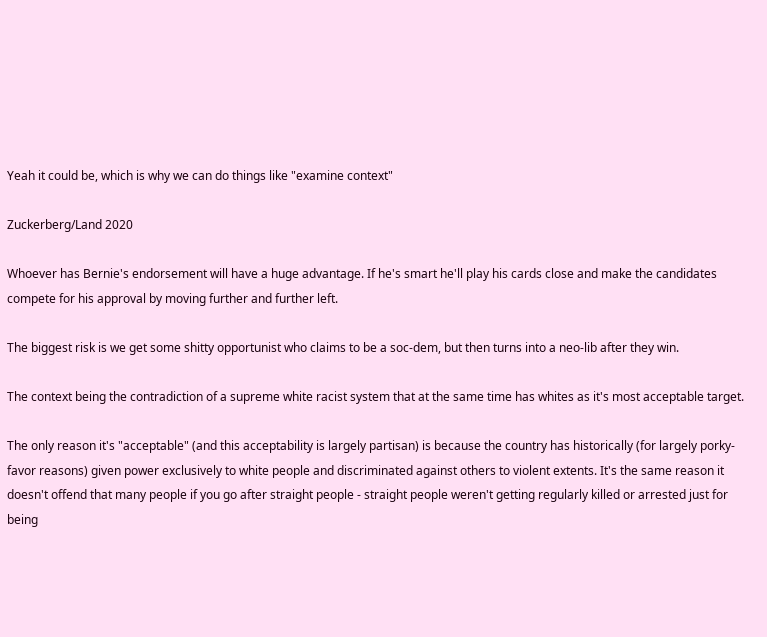Yeah it could be, which is why we can do things like "examine context"

Zuckerberg/Land 2020

Whoever has Bernie's endorsement will have a huge advantage. If he's smart he'll play his cards close and make the candidates compete for his approval by moving further and further left.

The biggest risk is we get some shitty opportunist who claims to be a soc-dem, but then turns into a neo-lib after they win.

The context being the contradiction of a supreme white racist system that at the same time has whites as it's most acceptable target.

The only reason it's "acceptable" (and this acceptability is largely partisan) is because the country has historically (for largely porky-favor reasons) given power exclusively to white people and discriminated against others to violent extents. It's the same reason it doesn't offend that many people if you go after straight people - straight people weren't getting regularly killed or arrested just for being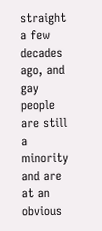straight a few decades ago, and gay people are still a minority and are at an obvious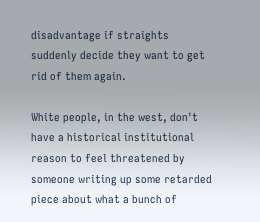disadvantage if straights suddenly decide they want to get rid of them again.

White people, in the west, don't have a historical institutional reason to feel threatened by someone writing up some retarded piece about what a bunch of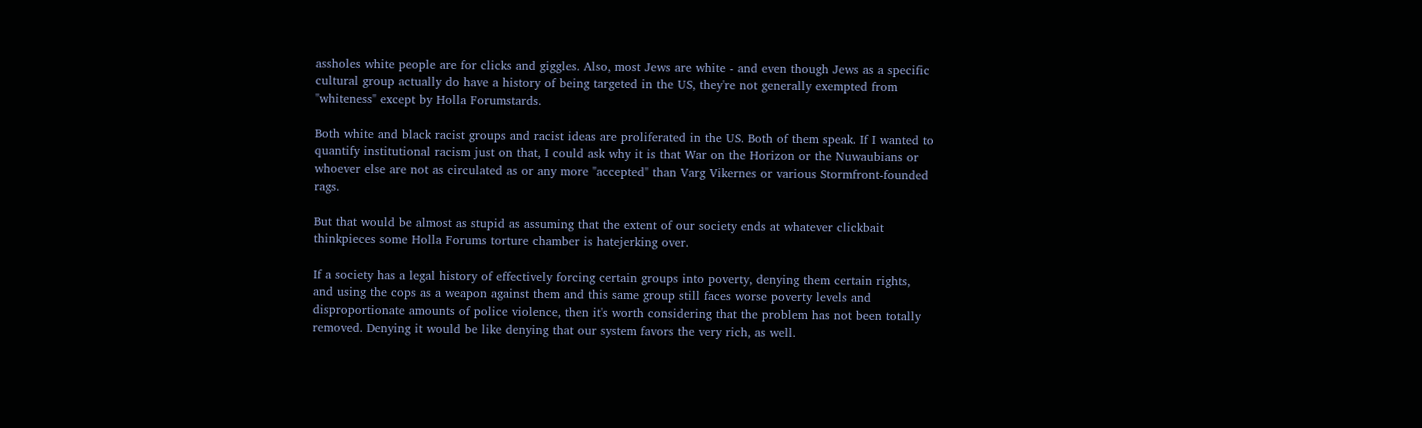assholes white people are for clicks and giggles. Also, most Jews are white - and even though Jews as a specific cultural group actually do have a history of being targeted in the US, they're not generally exempted from "whiteness" except by Holla Forumstards.

Both white and black racist groups and racist ideas are proliferated in the US. Both of them speak. If I wanted to quantify institutional racism just on that, I could ask why it is that War on the Horizon or the Nuwaubians or whoever else are not as circulated as or any more "accepted" than Varg Vikernes or various Stormfront-founded rags.

But that would be almost as stupid as assuming that the extent of our society ends at whatever clickbait thinkpieces some Holla Forums torture chamber is hatejerking over.

If a society has a legal history of effectively forcing certain groups into poverty, denying them certain rights, and using the cops as a weapon against them and this same group still faces worse poverty levels and disproportionate amounts of police violence, then it's worth considering that the problem has not been totally removed. Denying it would be like denying that our system favors the very rich, as well.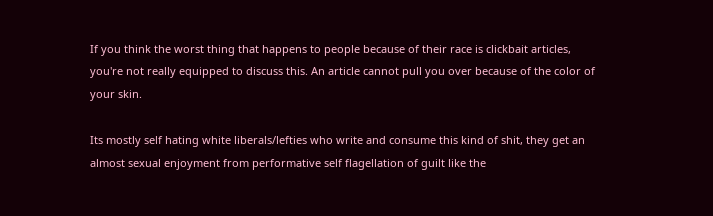If you think the worst thing that happens to people because of their race is clickbait articles, you're not really equipped to discuss this. An article cannot pull you over because of the color of your skin.

Its mostly self hating white liberals/lefties who write and consume this kind of shit, they get an almost sexual enjoyment from performative self flagellation of guilt like the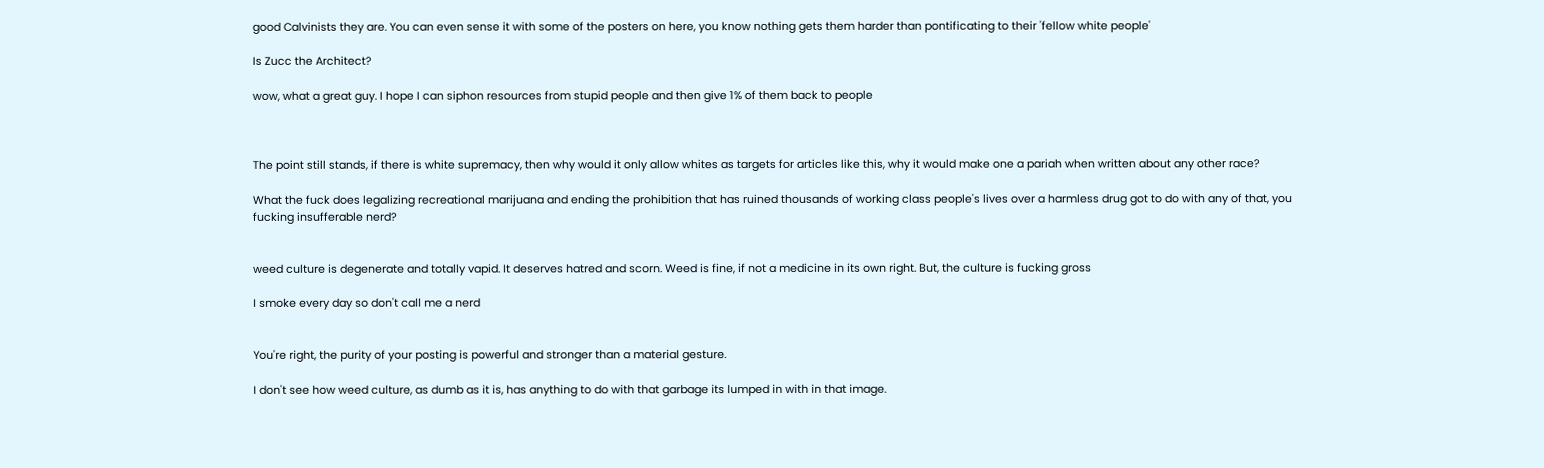good Calvinists they are. You can even sense it with some of the posters on here, you know nothing gets them harder than pontificating to their 'fellow white people'

Is Zucc the Architect?

wow, what a great guy. I hope I can siphon resources from stupid people and then give 1% of them back to people



The point still stands, if there is white supremacy, then why would it only allow whites as targets for articles like this, why it would make one a pariah when written about any other race?

What the fuck does legalizing recreational marijuana and ending the prohibition that has ruined thousands of working class people's lives over a harmless drug got to do with any of that, you fucking insufferable nerd?


weed culture is degenerate and totally vapid. It deserves hatred and scorn. Weed is fine, if not a medicine in its own right. But, the culture is fucking gross

I smoke every day so don't call me a nerd


You're right, the purity of your posting is powerful and stronger than a material gesture.

I don't see how weed culture, as dumb as it is, has anything to do with that garbage its lumped in with in that image.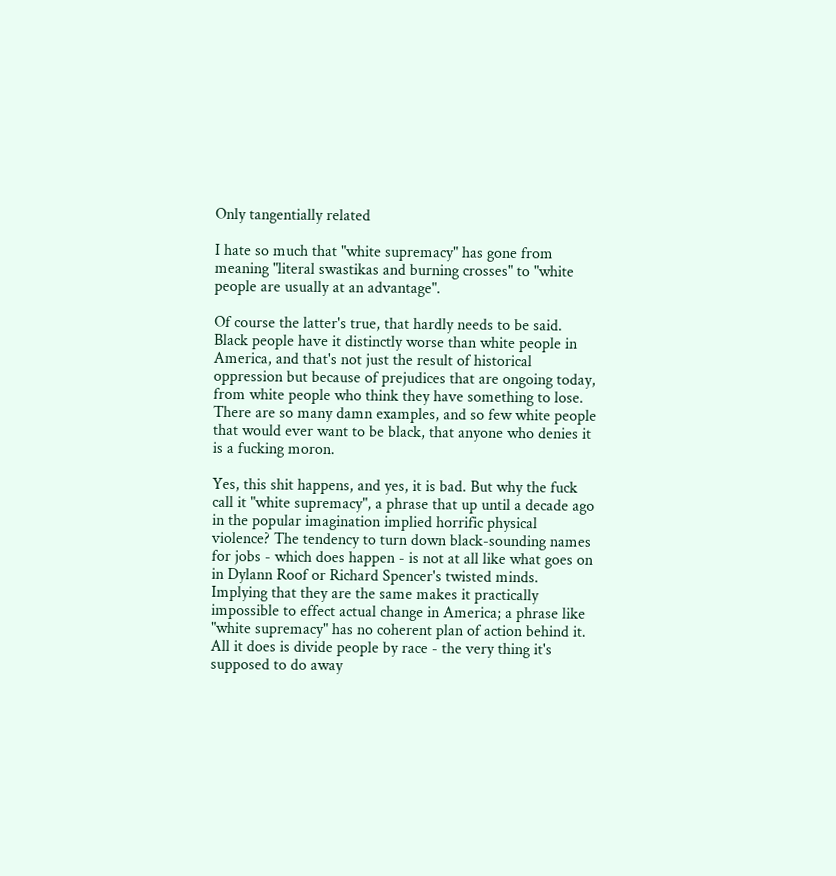Only tangentially related

I hate so much that "white supremacy" has gone from meaning "literal swastikas and burning crosses" to "white people are usually at an advantage".

Of course the latter's true, that hardly needs to be said. Black people have it distinctly worse than white people in America, and that's not just the result of historical oppression but because of prejudices that are ongoing today, from white people who think they have something to lose. There are so many damn examples, and so few white people that would ever want to be black, that anyone who denies it is a fucking moron.

Yes, this shit happens, and yes, it is bad. But why the fuck call it "white supremacy", a phrase that up until a decade ago in the popular imagination implied horrific physical violence? The tendency to turn down black-sounding names for jobs - which does happen - is not at all like what goes on in Dylann Roof or Richard Spencer's twisted minds. Implying that they are the same makes it practically impossible to effect actual change in America; a phrase like "white supremacy" has no coherent plan of action behind it. All it does is divide people by race - the very thing it's supposed to do away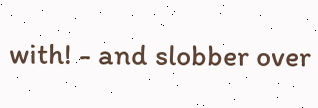with! - and slobber over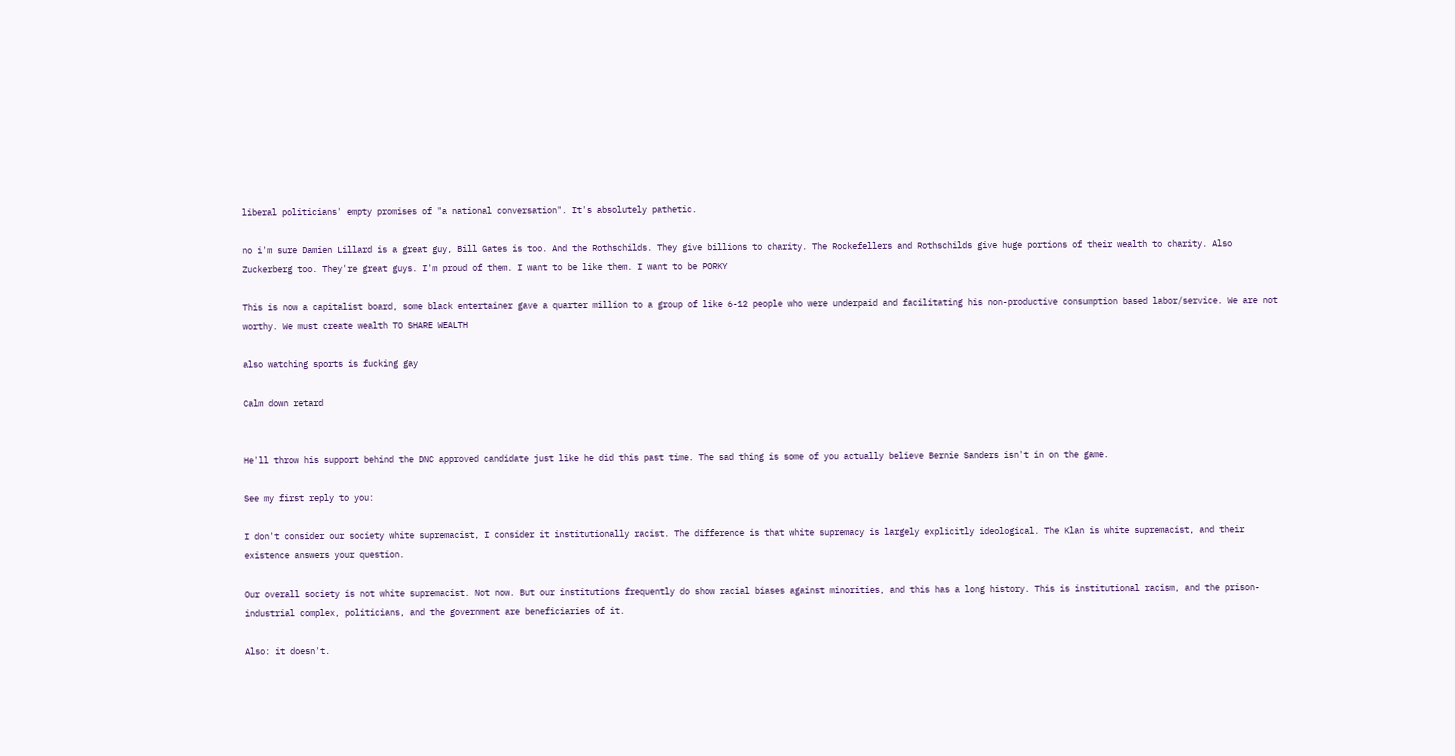liberal politicians' empty promises of "a national conversation". It's absolutely pathetic.

no i'm sure Damien Lillard is a great guy, Bill Gates is too. And the Rothschilds. They give billions to charity. The Rockefellers and Rothschilds give huge portions of their wealth to charity. Also Zuckerberg too. They're great guys. I'm proud of them. I want to be like them. I want to be PORKY

This is now a capitalist board, some black entertainer gave a quarter million to a group of like 6-12 people who were underpaid and facilitating his non-productive consumption based labor/service. We are not worthy. We must create wealth TO SHARE WEALTH

also watching sports is fucking gay

Calm down retard


He'll throw his support behind the DNC approved candidate just like he did this past time. The sad thing is some of you actually believe Bernie Sanders isn't in on the game.

See my first reply to you:

I don't consider our society white supremacist, I consider it institutionally racist. The difference is that white supremacy is largely explicitly ideological. The Klan is white supremacist, and their existence answers your question.

Our overall society is not white supremacist. Not now. But our institutions frequently do show racial biases against minorities, and this has a long history. This is institutional racism, and the prison-industrial complex, politicians, and the government are beneficiaries of it.

Also: it doesn't.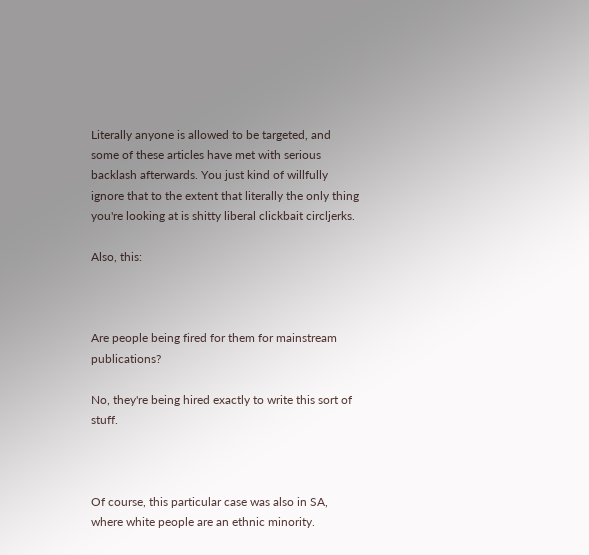Literally anyone is allowed to be targeted, and some of these articles have met with serious backlash afterwards. You just kind of willfully ignore that to the extent that literally the only thing you're looking at is shitty liberal clickbait circljerks.

Also, this:



Are people being fired for them for mainstream publications?

No, they're being hired exactly to write this sort of stuff.



Of course, this particular case was also in SA, where white people are an ethnic minority.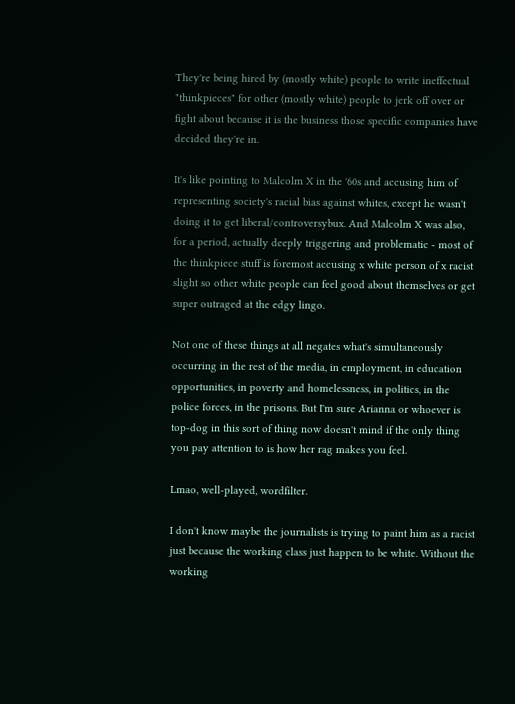They're being hired by (mostly white) people to write ineffectual "thinkpieces" for other (mostly white) people to jerk off over or fight about because it is the business those specific companies have decided they're in.

It's like pointing to Malcolm X in the '60s and accusing him of representing society's racial bias against whites, except he wasn't doing it to get liberal/controversybux. And Malcolm X was also, for a period, actually deeply triggering and problematic - most of the thinkpiece stuff is foremost accusing x white person of x racist slight so other white people can feel good about themselves or get super outraged at the edgy lingo.

Not one of these things at all negates what's simultaneously occurring in the rest of the media, in employment, in education opportunities, in poverty and homelessness, in politics, in the police forces, in the prisons. But I'm sure Arianna or whoever is top-dog in this sort of thing now doesn't mind if the only thing you pay attention to is how her rag makes you feel.

Lmao, well-played, wordfilter.

I don't know maybe the journalists is trying to paint him as a racist just because the working class just happen to be white. Without the working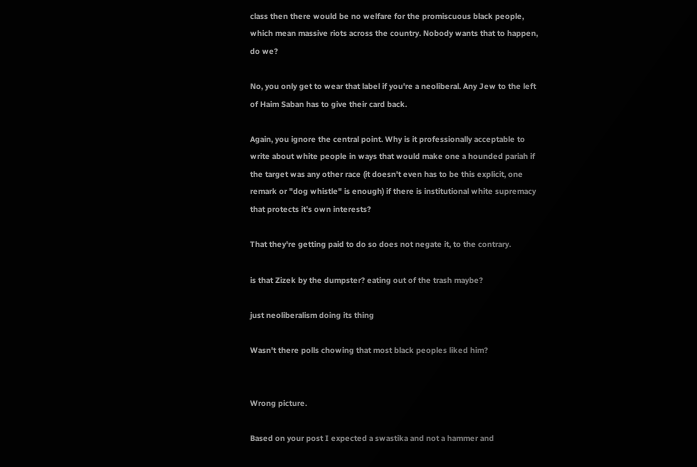class then there would be no welfare for the promiscuous black people, which mean massive riots across the country. Nobody wants that to happen, do we?

No, you only get to wear that label if you're a neoliberal. Any Jew to the left of Haim Saban has to give their card back.

Again, you ignore the central point. Why is it professionally acceptable to write about white people in ways that would make one a hounded pariah if the target was any other race (it doesn't even has to be this explicit, one remark or "dog whistle" is enough) if there is institutional white supremacy that protects it's own interests?

That they're getting paid to do so does not negate it, to the contrary.

is that Zizek by the dumpster? eating out of the trash maybe?

just neoliberalism doing its thing

Wasn't there polls chowing that most black peoples liked him?


Wrong picture.

Based on your post I expected a swastika and not a hammer and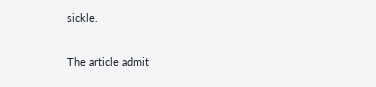sickle.

The article admit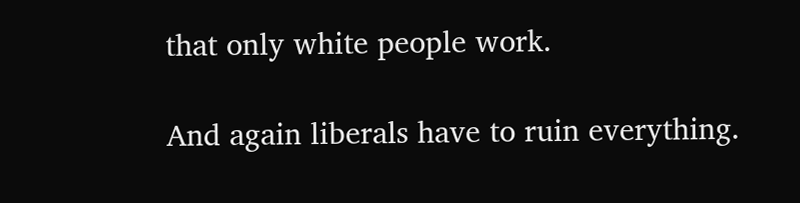that only white people work.

And again liberals have to ruin everything.